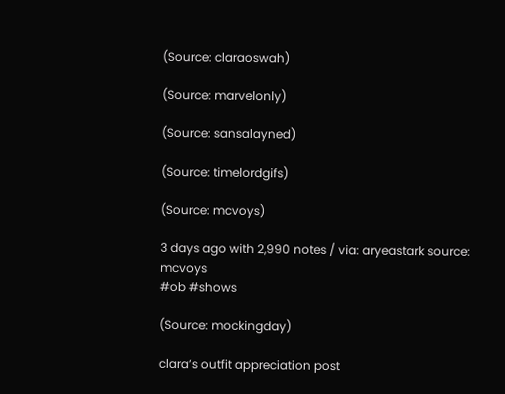(Source: claraoswah)

(Source: marvelonly)

(Source: sansalayned)

(Source: timelordgifs)

(Source: mcvoys)

3 days ago with 2,990 notes / via: aryeastark source: mcvoys
#ob #shows

(Source: mockingday)

clara’s outfit appreciation post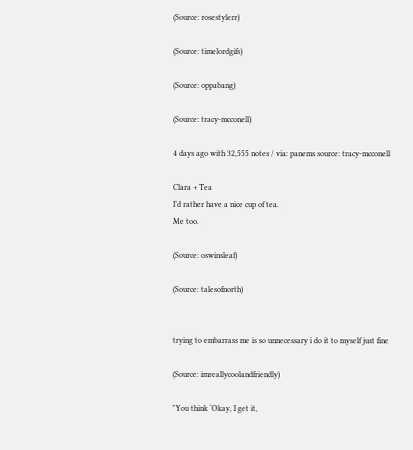(Source: rosestylerr)

(Source: timelordgifs)

(Source: oppabang)

(Source: tracy-mcconell)

4 days ago with 32,555 notes / via: panems source: tracy-mcconell

Clara + Tea
I’d rather have a nice cup of tea.
Me too.

(Source: oswinsleaf)

(Source: talesofnorth)


trying to embarrass me is so unnecessary i do it to myself just fine

(Source: imreallycoolandfriendly)

"You think ‘Okay, I get it,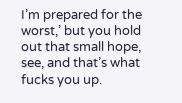I’m prepared for the worst,’ but you hold out that small hope, see, and that’s what fucks you up.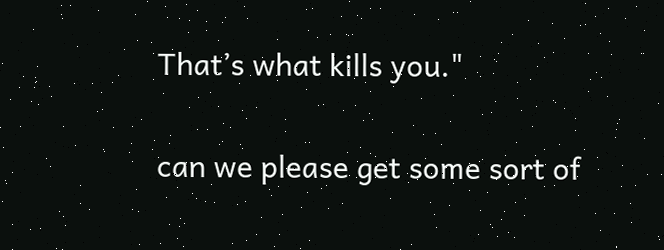That’s what kills you."


can we please get some sort of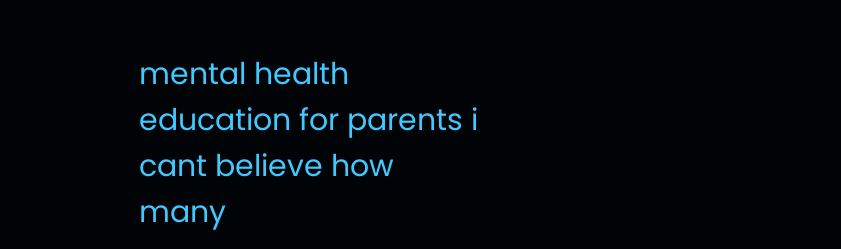mental health education for parents i cant believe how many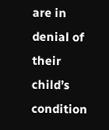are in denial of their child’s condition